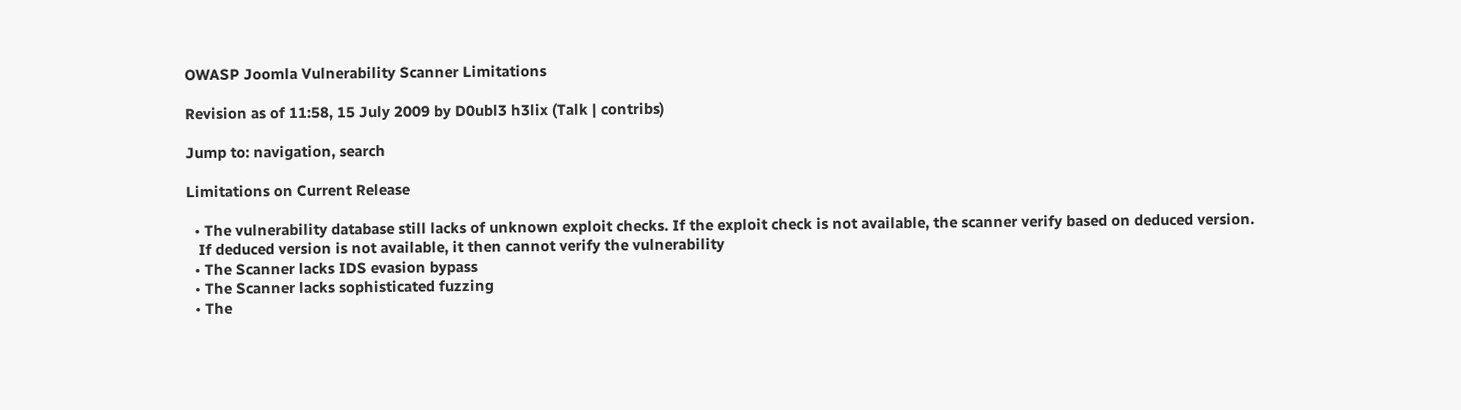OWASP Joomla Vulnerability Scanner Limitations

Revision as of 11:58, 15 July 2009 by D0ubl3 h3lix (Talk | contribs)

Jump to: navigation, search

Limitations on Current Release

  • The vulnerability database still lacks of unknown exploit checks. If the exploit check is not available, the scanner verify based on deduced version.
   If deduced version is not available, it then cannot verify the vulnerability
  • The Scanner lacks IDS evasion bypass
  • The Scanner lacks sophisticated fuzzing
  • The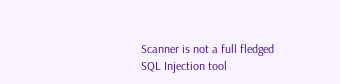Scanner is not a full fledged SQL Injection tool